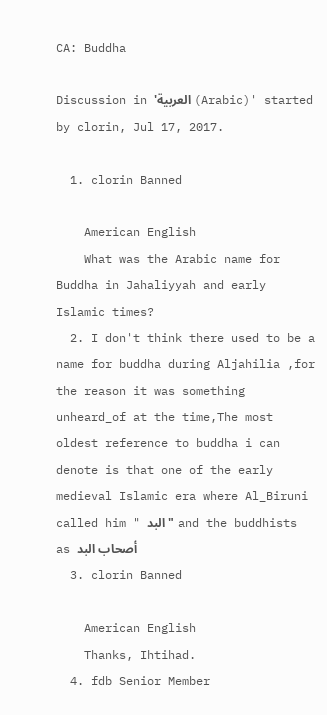CA: Buddha

Discussion in 'العربية (Arabic)' started by clorin, Jul 17, 2017.

  1. clorin Banned

    American English
    What was the Arabic name for Buddha in Jahaliyyah and early Islamic times?
  2. I don't think there used to be a name for buddha during Aljahilia ,for the reason it was something unheard_of at the time,The most oldest reference to buddha i can denote is that one of the early medieval Islamic era where Al_Biruni called him " البد " and the buddhists as أصحاب البد
  3. clorin Banned

    American English
    Thanks, Ihtihad.
  4. fdb Senior Member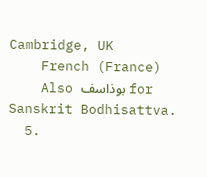Cambridge, UK
    French (France)
    Also بوذاسف for Sanskrit Bodhisattva.
  5.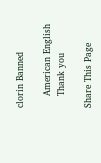clorin Banned

    American English
    Thank you

Share This Page